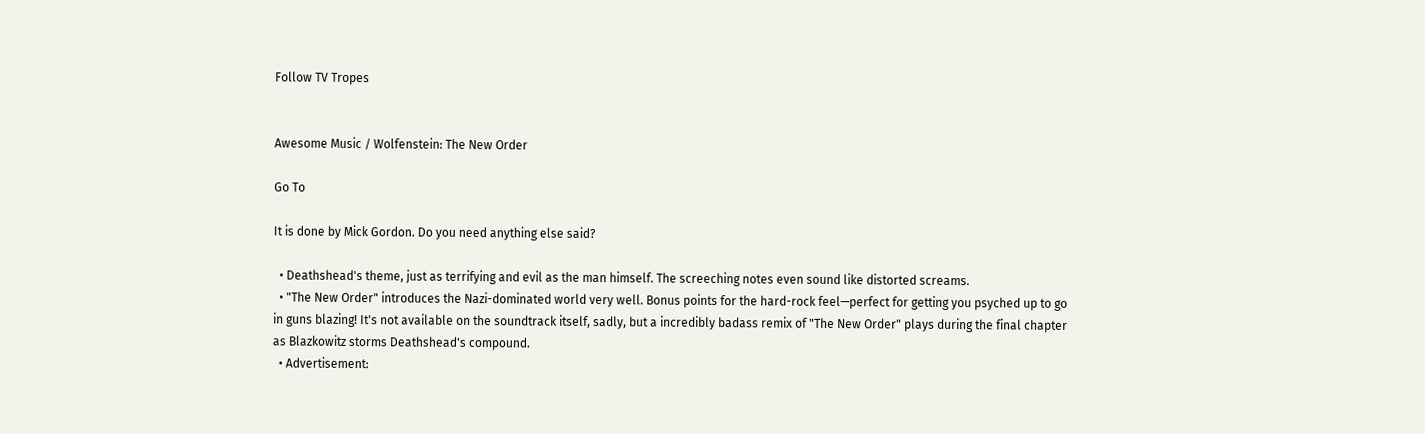Follow TV Tropes


Awesome Music / Wolfenstein: The New Order

Go To

It is done by Mick Gordon. Do you need anything else said?

  • Deathshead's theme, just as terrifying and evil as the man himself. The screeching notes even sound like distorted screams.
  • "The New Order" introduces the Nazi-dominated world very well. Bonus points for the hard-rock feel—perfect for getting you psyched up to go in guns blazing! It's not available on the soundtrack itself, sadly, but a incredibly badass remix of "The New Order" plays during the final chapter as Blazkowitz storms Deathshead's compound.
  • Advertisement: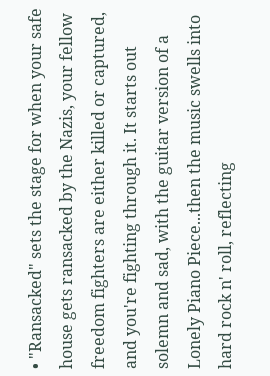• "Ransacked" sets the stage for when your safe house gets ransacked by the Nazis, your fellow freedom fighters are either killed or captured, and you're fighting through it. It starts out solemn and sad, with the guitar version of a Lonely Piano Piece...then the music swells into hard rock n' roll, reflecting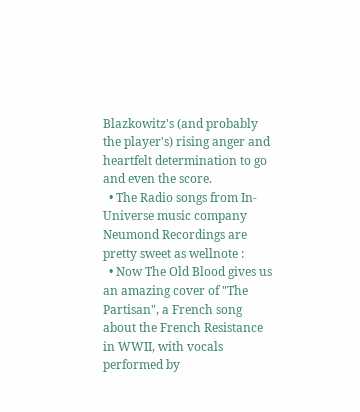Blazkowitz's (and probably the player's) rising anger and heartfelt determination to go and even the score.
  • The Radio songs from In-Universe music company Neumond Recordings are pretty sweet as wellnote :
  • Now The Old Blood gives us an amazing cover of "The Partisan", a French song about the French Resistance in WWII, with vocals performed by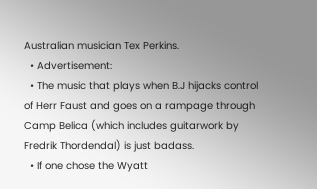Australian musician Tex Perkins.
  • Advertisement:
  • The music that plays when B.J hijacks control of Herr Faust and goes on a rampage through Camp Belica (which includes guitarwork by Fredrik Thordendal) is just badass.
  • If one chose the Wyatt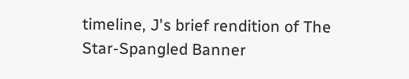timeline, J's brief rendition of The Star-Spangled Banner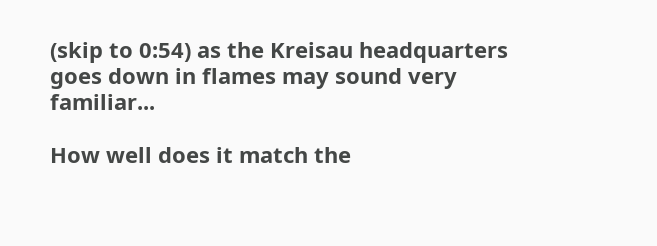(skip to 0:54) as the Kreisau headquarters goes down in flames may sound very familiar...

How well does it match the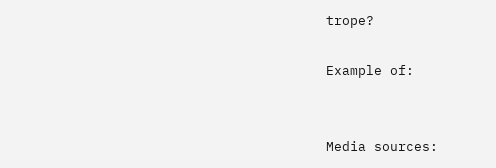trope?

Example of:


Media sources: